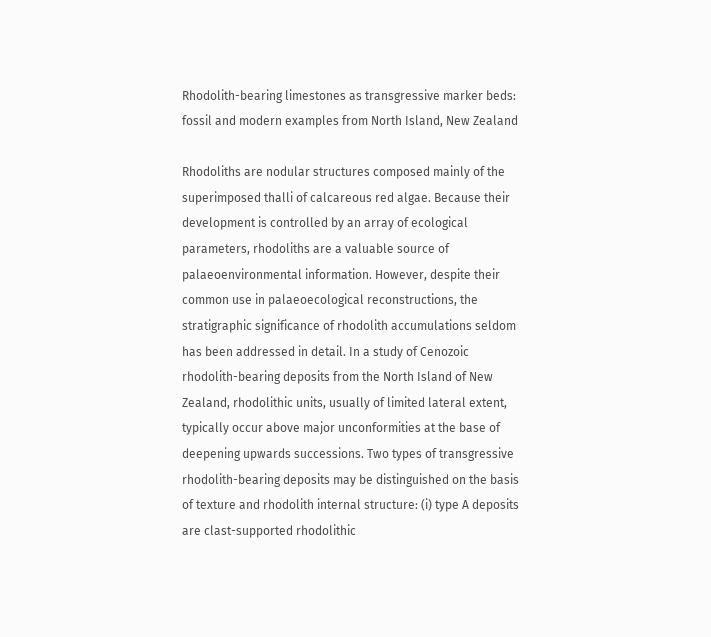Rhodolith-bearing limestones as transgressive marker beds: fossil and modern examples from North Island, New Zealand

Rhodoliths are nodular structures composed mainly of the superimposed thalli of calcareous red algae. Because their development is controlled by an array of ecological parameters, rhodoliths are a valuable source of palaeoenvironmental information. However, despite their common use in palaeoecological reconstructions, the stratigraphic significance of rhodolith accumulations seldom has been addressed in detail. In a study of Cenozoic rhodolith-bearing deposits from the North Island of New Zealand, rhodolithic units, usually of limited lateral extent, typically occur above major unconformities at the base of deepening upwards successions. Two types of transgressive rhodolith-bearing deposits may be distinguished on the basis of texture and rhodolith internal structure: (i) type A deposits are clast-supported rhodolithic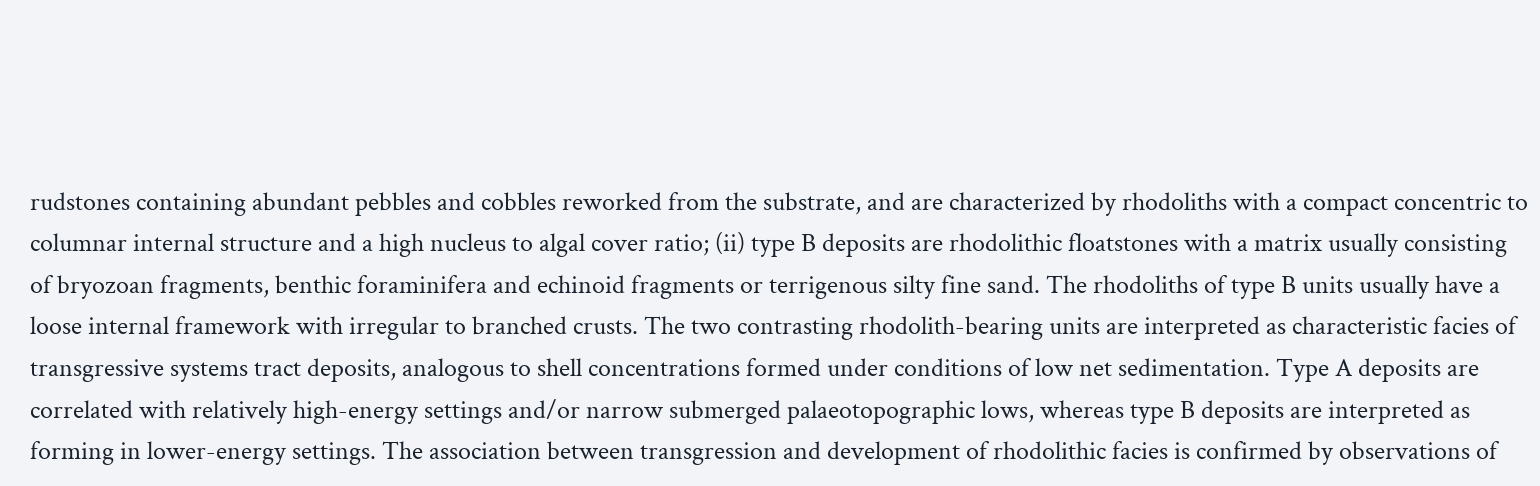rudstones containing abundant pebbles and cobbles reworked from the substrate, and are characterized by rhodoliths with a compact concentric to columnar internal structure and a high nucleus to algal cover ratio; (ii) type B deposits are rhodolithic floatstones with a matrix usually consisting of bryozoan fragments, benthic foraminifera and echinoid fragments or terrigenous silty fine sand. The rhodoliths of type B units usually have a loose internal framework with irregular to branched crusts. The two contrasting rhodolith-bearing units are interpreted as characteristic facies of transgressive systems tract deposits, analogous to shell concentrations formed under conditions of low net sedimentation. Type A deposits are correlated with relatively high-energy settings and/or narrow submerged palaeotopographic lows, whereas type B deposits are interpreted as forming in lower-energy settings. The association between transgression and development of rhodolithic facies is confirmed by observations of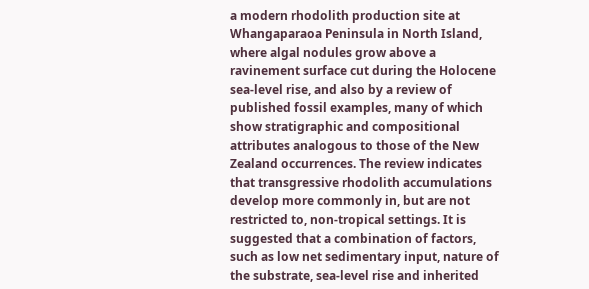a modern rhodolith production site at Whangaparaoa Peninsula in North Island, where algal nodules grow above a ravinement surface cut during the Holocene sea-level rise, and also by a review of published fossil examples, many of which show stratigraphic and compositional attributes analogous to those of the New Zealand occurrences. The review indicates that transgressive rhodolith accumulations develop more commonly in, but are not restricted to, non-tropical settings. It is suggested that a combination of factors, such as low net sedimentary input, nature of the substrate, sea-level rise and inherited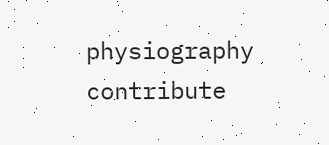physiography contribute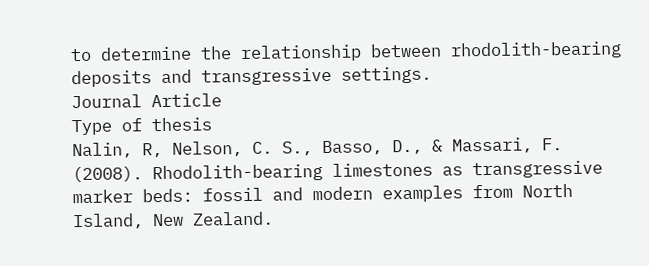to determine the relationship between rhodolith-bearing deposits and transgressive settings.
Journal Article
Type of thesis
Nalin, R, Nelson, C. S., Basso, D., & Massari, F. (2008). Rhodolith-bearing limestones as transgressive marker beds: fossil and modern examples from North Island, New Zealand.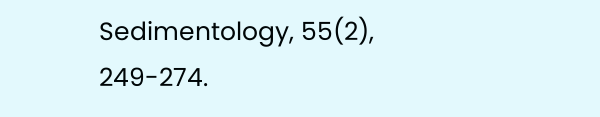Sedimentology, 55(2), 249-274.